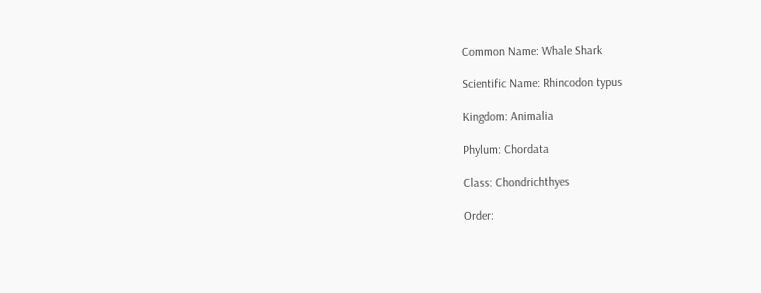Common Name: Whale Shark

Scientific Name: Rhincodon typus

Kingdom: Animalia

Phylum: Chordata

Class: Chondrichthyes

Order: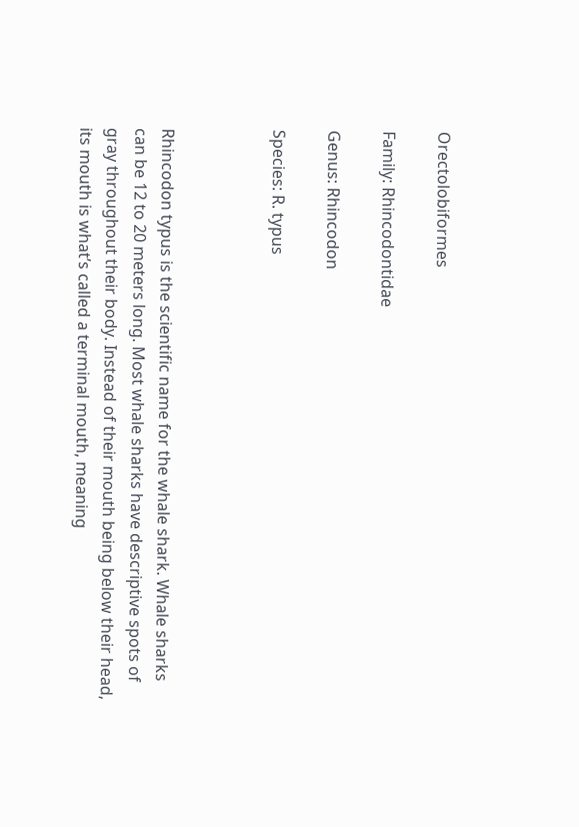Orectolobiformes

Family: Rhincodontidae

Genus: Rhincodon

Species: R. typus



Rhincodon typus is the scientific name for the whale shark. Whale sharks can be 12 to 20 meters long. Most whale sharks have descriptive spots of gray throughout their body. Instead of their mouth being below their head, its mouth is what’s called a terminal mouth, meaning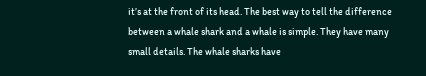it’s at the front of its head. The best way to tell the difference between a whale shark and a whale is simple. They have many small details. The whale sharks have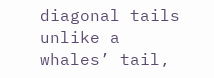diagonal tails unlike a whales’ tail,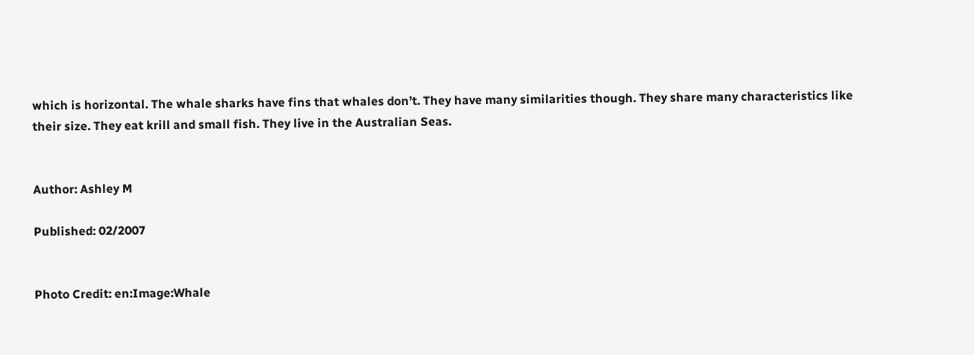which is horizontal. The whale sharks have fins that whales don’t. They have many similarities though. They share many characteristics like their size. They eat krill and small fish. They live in the Australian Seas.


Author: Ashley M

Published: 02/2007


Photo Credit: en:Image:Whale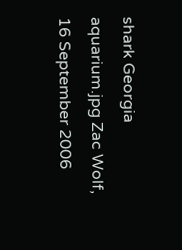shark Georgia aquarium.jpg Zac Wolf, 16 September 2006